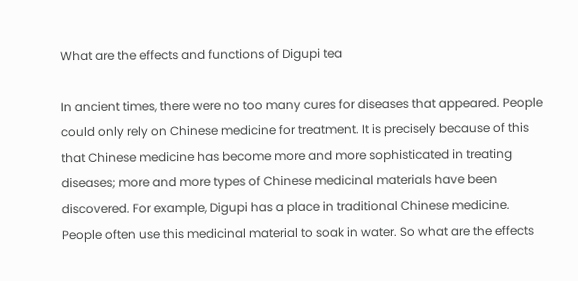What are the effects and functions of Digupi tea

In ancient times, there were no too many cures for diseases that appeared. People could only rely on Chinese medicine for treatment. It is precisely because of this that Chinese medicine has become more and more sophisticated in treating diseases; more and more types of Chinese medicinal materials have been discovered. For example, Digupi has a place in traditional Chinese medicine. People often use this medicinal material to soak in water. So what are the effects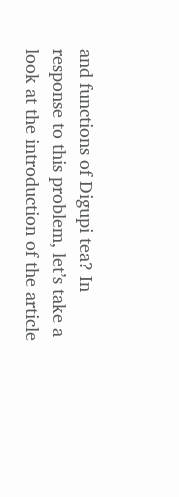and functions of Digupi tea? In response to this problem, let’s take a look at the introduction of the article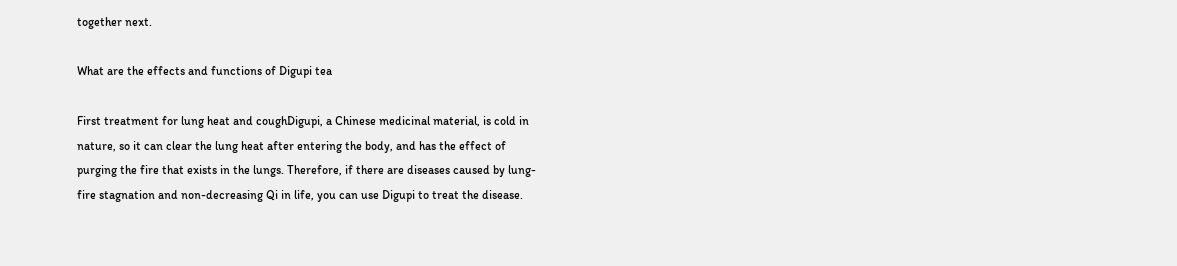together next.

What are the effects and functions of Digupi tea

First treatment for lung heat and coughDigupi, a Chinese medicinal material, is cold in nature, so it can clear the lung heat after entering the body, and has the effect of purging the fire that exists in the lungs. Therefore, if there are diseases caused by lung-fire stagnation and non-decreasing Qi in life, you can use Digupi to treat the disease.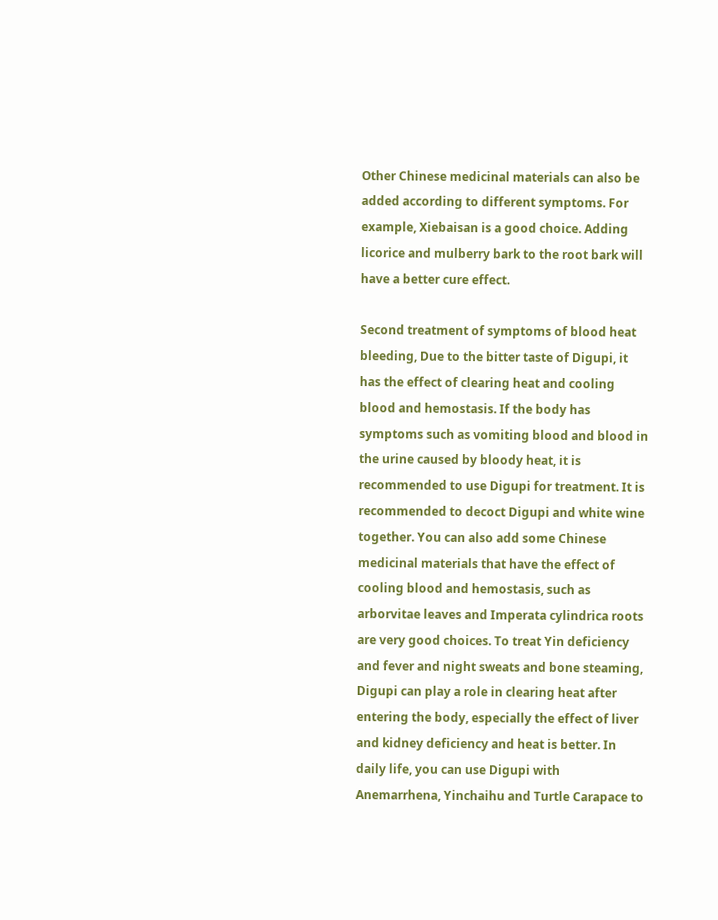Other Chinese medicinal materials can also be added according to different symptoms. For example, Xiebaisan is a good choice. Adding licorice and mulberry bark to the root bark will have a better cure effect.

Second treatment of symptoms of blood heat bleeding, Due to the bitter taste of Digupi, it has the effect of clearing heat and cooling blood and hemostasis. If the body has symptoms such as vomiting blood and blood in the urine caused by bloody heat, it is recommended to use Digupi for treatment. It is recommended to decoct Digupi and white wine together. You can also add some Chinese medicinal materials that have the effect of cooling blood and hemostasis, such as arborvitae leaves and Imperata cylindrica roots are very good choices. To treat Yin deficiency and fever and night sweats and bone steaming, Digupi can play a role in clearing heat after entering the body, especially the effect of liver and kidney deficiency and heat is better. In daily life, you can use Digupi with Anemarrhena, Yinchaihu and Turtle Carapace to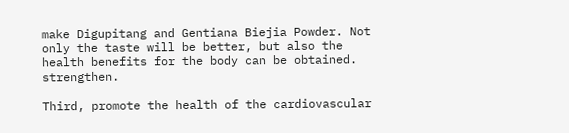make Digupitang and Gentiana Biejia Powder. Not only the taste will be better, but also the health benefits for the body can be obtained. strengthen.

Third, promote the health of the cardiovascular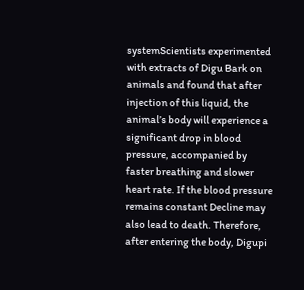systemScientists experimented with extracts of Digu Bark on animals and found that after injection of this liquid, the animal’s body will experience a significant drop in blood pressure, accompanied by faster breathing and slower heart rate. If the blood pressure remains constant Decline may also lead to death. Therefore, after entering the body, Digupi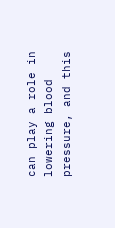can play a role in lowering blood pressure, and this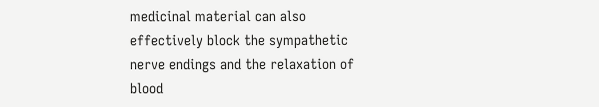medicinal material can also effectively block the sympathetic nerve endings and the relaxation of blood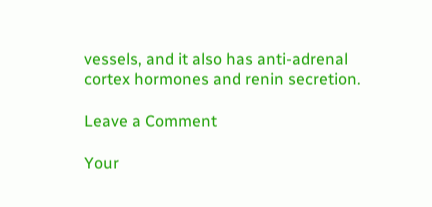vessels, and it also has anti-adrenal cortex hormones and renin secretion.

Leave a Comment

Your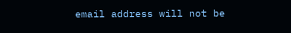email address will not be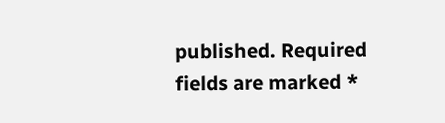published. Required fields are marked *